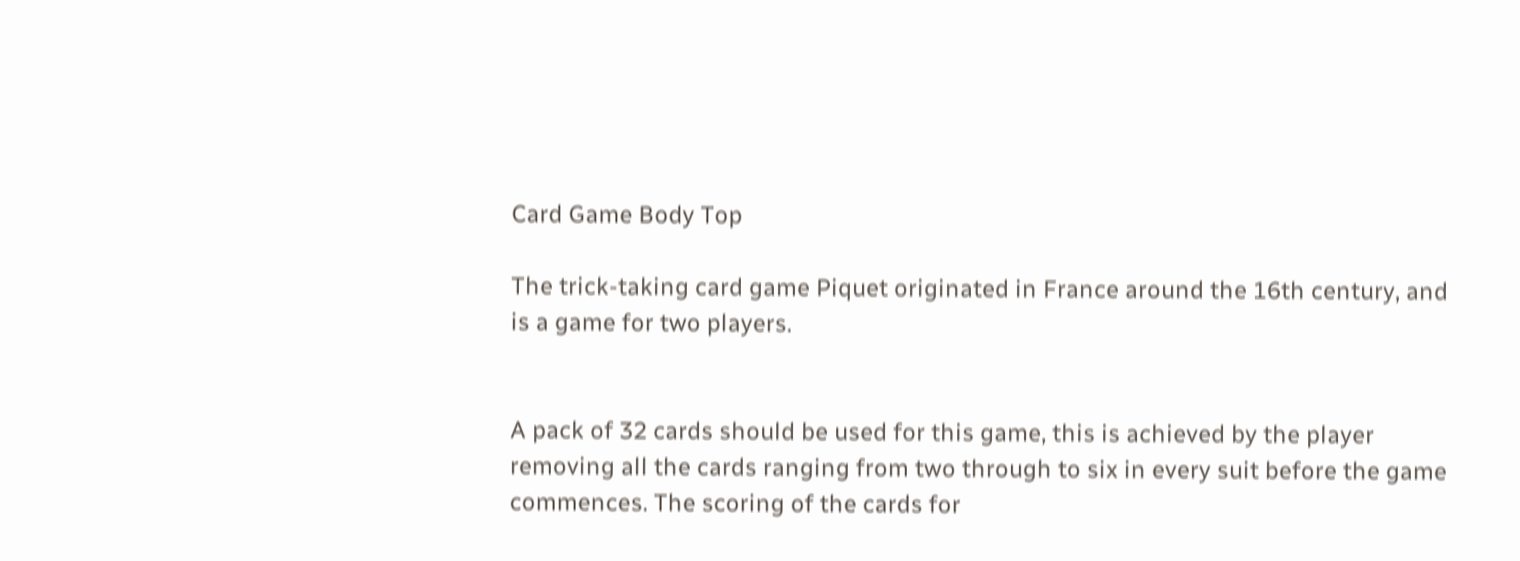Card Game Body Top

The trick-taking card game Piquet originated in France around the 16th century, and is a game for two players.


A pack of 32 cards should be used for this game, this is achieved by the player removing all the cards ranging from two through to six in every suit before the game commences. The scoring of the cards for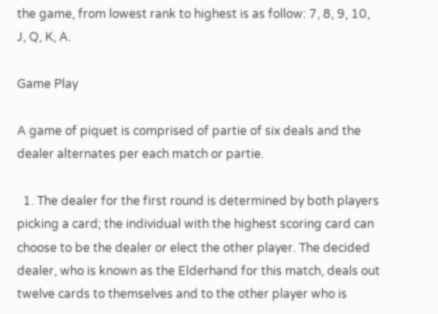the game, from lowest rank to highest is as follow: 7, 8, 9, 10, J, Q, K, A.

Game Play

A game of piquet is comprised of partie of six deals and the dealer alternates per each match or partie.

  1. The dealer for the first round is determined by both players picking a card; the individual with the highest scoring card can choose to be the dealer or elect the other player. The decided dealer, who is known as the Elderhand for this match, deals out twelve cards to themselves and to the other player who is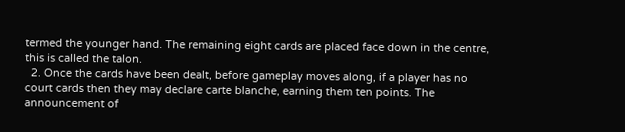termed the younger hand. The remaining eight cards are placed face down in the centre, this is called the talon.
  2. Once the cards have been dealt, before gameplay moves along, if a player has no court cards then they may declare carte blanche, earning them ten points. The announcement of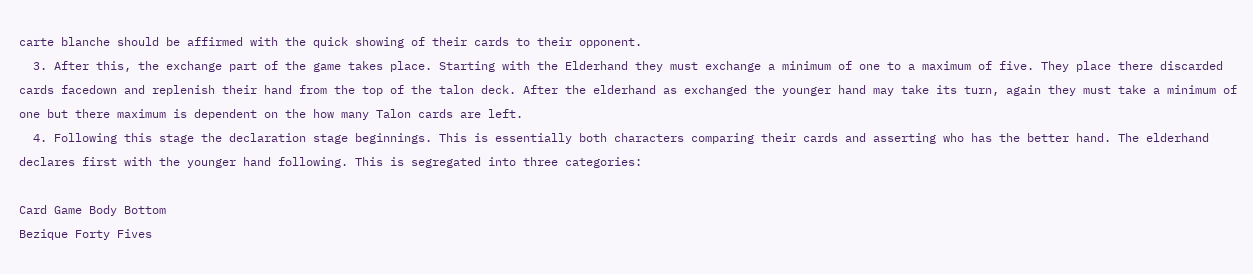carte blanche should be affirmed with the quick showing of their cards to their opponent.
  3. After this, the exchange part of the game takes place. Starting with the Elderhand they must exchange a minimum of one to a maximum of five. They place there discarded cards facedown and replenish their hand from the top of the talon deck. After the elderhand as exchanged the younger hand may take its turn, again they must take a minimum of one but there maximum is dependent on the how many Talon cards are left.
  4. Following this stage the declaration stage beginnings. This is essentially both characters comparing their cards and asserting who has the better hand. The elderhand declares first with the younger hand following. This is segregated into three categories:

Card Game Body Bottom
Bezique Forty Fives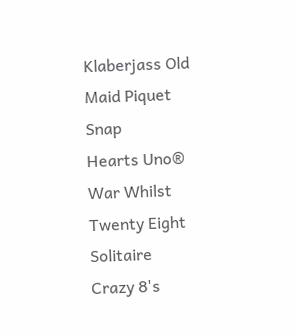Klaberjass Old Maid Piquet Snap
Hearts Uno® War Whilst Twenty Eight Solitaire
Crazy 8's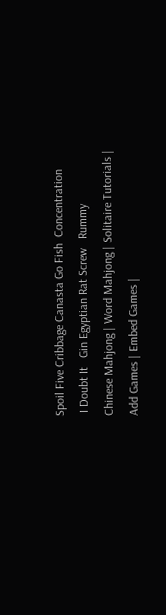Spoil Five Cribbage Canasta Go Fish  Concentration
 I Doubt It   Gin Egyptian Rat Screw   Rummy
Chinese Mahjong | Word Mahjong | Solitaire Tutorials | Add Games | Embed Games |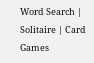Word Search | Solitaire | Card Games